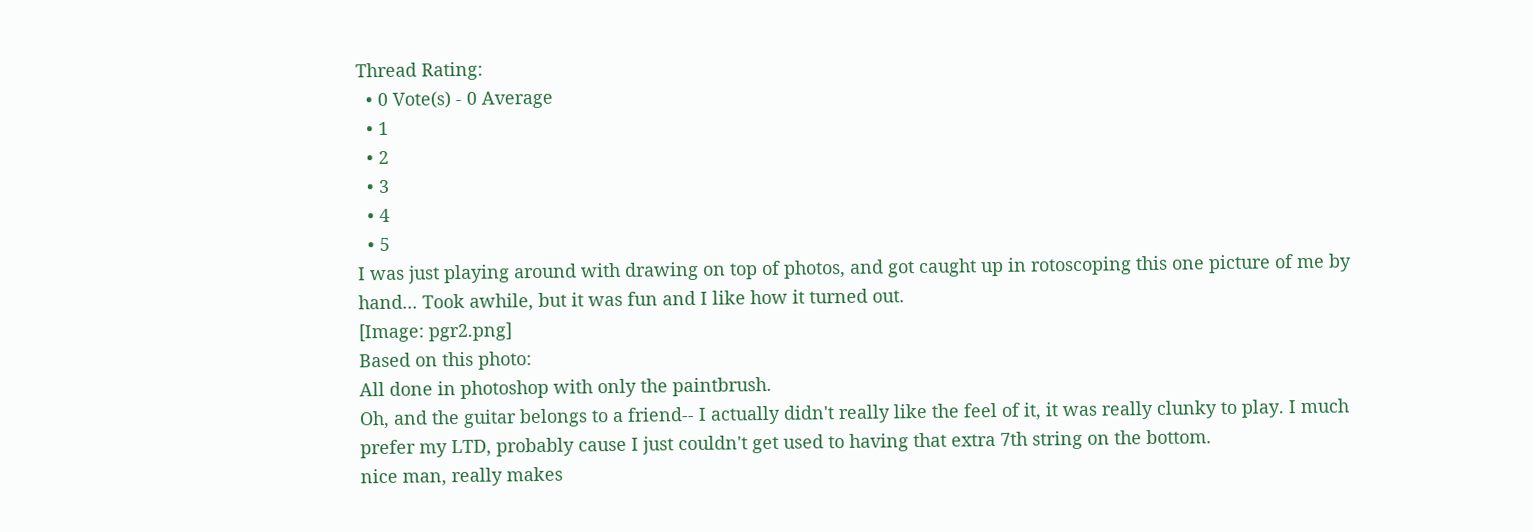Thread Rating:
  • 0 Vote(s) - 0 Average
  • 1
  • 2
  • 3
  • 4
  • 5
I was just playing around with drawing on top of photos, and got caught up in rotoscoping this one picture of me by hand... Took awhile, but it was fun and I like how it turned out.
[Image: pgr2.png]
Based on this photo:
All done in photoshop with only the paintbrush.
Oh, and the guitar belongs to a friend-- I actually didn't really like the feel of it, it was really clunky to play. I much prefer my LTD, probably cause I just couldn't get used to having that extra 7th string on the bottom.
nice man, really makes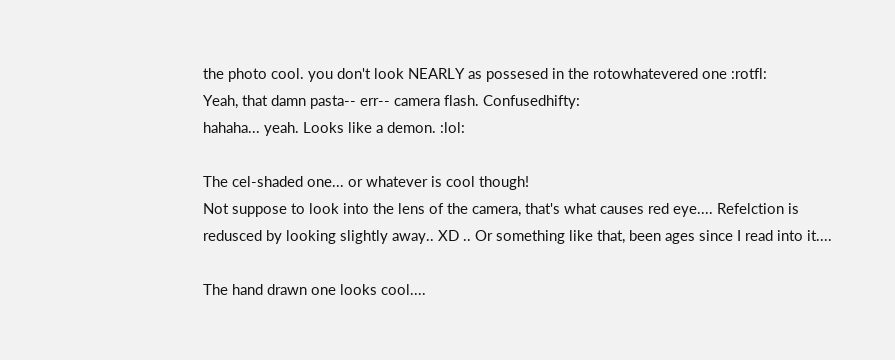the photo cool. you don't look NEARLY as possesed in the rotowhatevered one :rotfl:
Yeah, that damn pasta-- err-- camera flash. Confusedhifty:
hahaha... yeah. Looks like a demon. :lol:

The cel-shaded one... or whatever is cool though!
Not suppose to look into the lens of the camera, that's what causes red eye.... Refelction is redusced by looking slightly away.. XD .. Or something like that, been ages since I read into it....

The hand drawn one looks cool....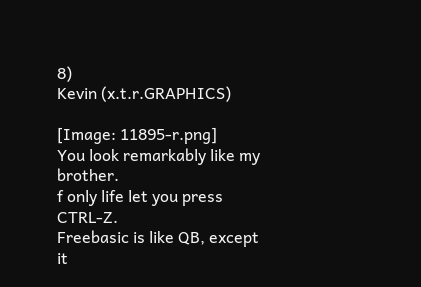8)
Kevin (x.t.r.GRAPHICS)

[Image: 11895-r.png]
You look remarkably like my brother.
f only life let you press CTRL-Z.
Freebasic is like QB, except it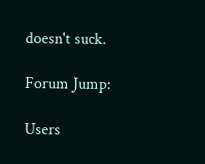doesn't suck.

Forum Jump:

Users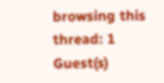browsing this thread: 1 Guest(s)